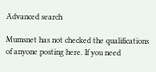Advanced search

Mumsnet has not checked the qualifications of anyone posting here. If you need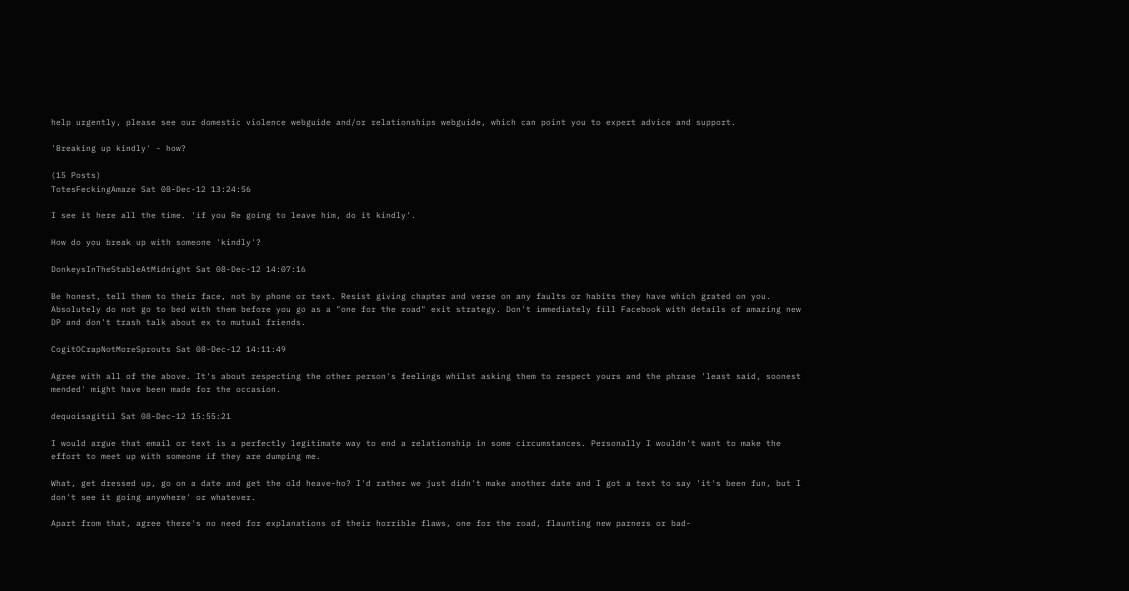help urgently, please see our domestic violence webguide and/or relationships webguide, which can point you to expert advice and support.

'Breaking up kindly' - how?

(15 Posts)
TotesFeckingAmaze Sat 08-Dec-12 13:24:56

I see it here all the time. 'if you Re going to leave him, do it kindly'.

How do you break up with someone 'kindly'?

DonkeysInTheStableAtMidnight Sat 08-Dec-12 14:07:16

Be honest, tell them to their face, not by phone or text. Resist giving chapter and verse on any faults or habits they have which grated on you. Absolutely do not go to bed with them before you go as a "one for the road" exit strategy. Don't immediately fill Facebook with details of amazing new DP and don't trash talk about ex to mutual friends.

CogitOCrapNotMoreSprouts Sat 08-Dec-12 14:11:49

Agree with all of the above. It's about respecting the other person's feelings whilst asking them to respect yours and the phrase 'least said, soonest mended' might have been made for the occasion.

dequoisagitil Sat 08-Dec-12 15:55:21

I would argue that email or text is a perfectly legitimate way to end a relationship in some circumstances. Personally I wouldn't want to make the effort to meet up with someone if they are dumping me.

What, get dressed up, go on a date and get the old heave-ho? I'd rather we just didn't make another date and I got a text to say 'it's been fun, but I don't see it going anywhere' or whatever.

Apart from that, agree there's no need for explanations of their horrible flaws, one for the road, flaunting new parners or bad-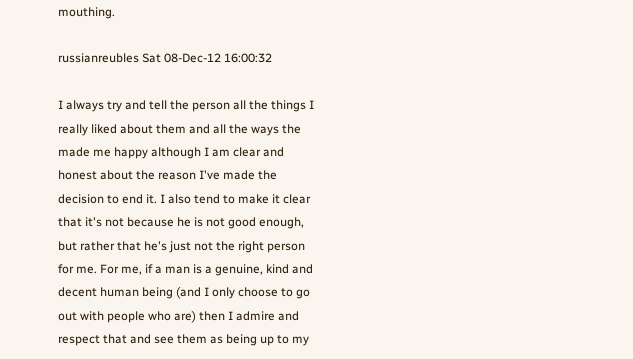mouthing.

russianreubles Sat 08-Dec-12 16:00:32

I always try and tell the person all the things I really liked about them and all the ways the made me happy although I am clear and honest about the reason I've made the decision to end it. I also tend to make it clear that it's not because he is not good enough, but rather that he's just not the right person for me. For me, if a man is a genuine, kind and decent human being (and I only choose to go out with people who are) then I admire and respect that and see them as being up to my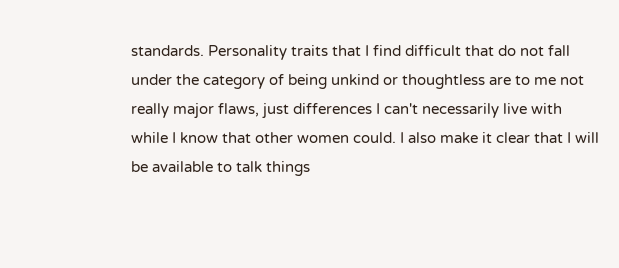standards. Personality traits that I find difficult that do not fall under the category of being unkind or thoughtless are to me not really major flaws, just differences I can't necessarily live with while I know that other women could. I also make it clear that I will be available to talk things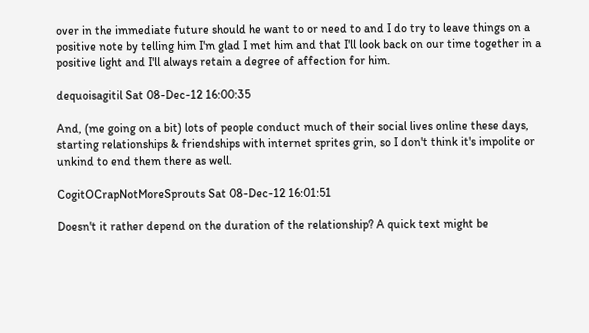over in the immediate future should he want to or need to and I do try to leave things on a positive note by telling him I'm glad I met him and that I'll look back on our time together in a positive light and I'll always retain a degree of affection for him.

dequoisagitil Sat 08-Dec-12 16:00:35

And, (me going on a bit) lots of people conduct much of their social lives online these days, starting relationships & friendships with internet sprites grin, so I don't think it's impolite or unkind to end them there as well.

CogitOCrapNotMoreSprouts Sat 08-Dec-12 16:01:51

Doesn't it rather depend on the duration of the relationship? A quick text might be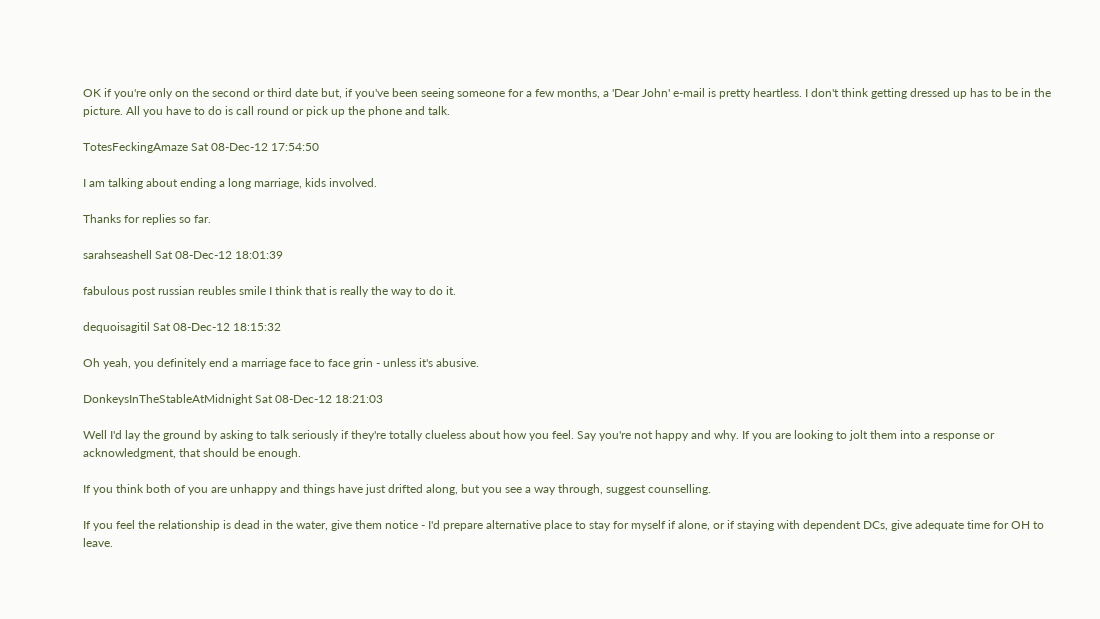OK if you're only on the second or third date but, if you've been seeing someone for a few months, a 'Dear John' e-mail is pretty heartless. I don't think getting dressed up has to be in the picture. All you have to do is call round or pick up the phone and talk.

TotesFeckingAmaze Sat 08-Dec-12 17:54:50

I am talking about ending a long marriage, kids involved.

Thanks for replies so far.

sarahseashell Sat 08-Dec-12 18:01:39

fabulous post russian reubles smile I think that is really the way to do it.

dequoisagitil Sat 08-Dec-12 18:15:32

Oh yeah, you definitely end a marriage face to face grin - unless it's abusive.

DonkeysInTheStableAtMidnight Sat 08-Dec-12 18:21:03

Well I'd lay the ground by asking to talk seriously if they're totally clueless about how you feel. Say you're not happy and why. If you are looking to jolt them into a response or acknowledgment, that should be enough.

If you think both of you are unhappy and things have just drifted along, but you see a way through, suggest counselling.

If you feel the relationship is dead in the water, give them notice - I'd prepare alternative place to stay for myself if alone, or if staying with dependent DCs, give adequate time for OH to leave.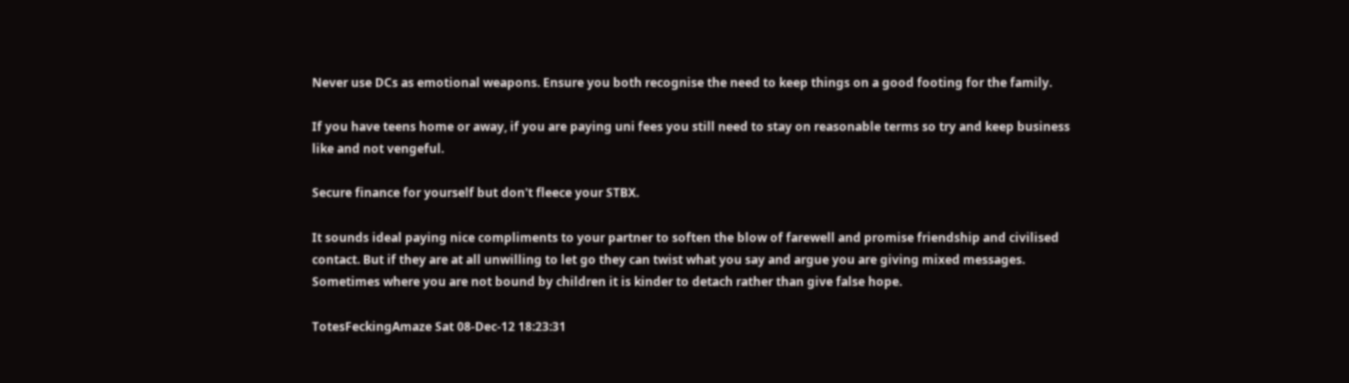Never use DCs as emotional weapons. Ensure you both recognise the need to keep things on a good footing for the family.

If you have teens home or away, if you are paying uni fees you still need to stay on reasonable terms so try and keep business like and not vengeful.

Secure finance for yourself but don't fleece your STBX.

It sounds ideal paying nice compliments to your partner to soften the blow of farewell and promise friendship and civilised contact. But if they are at all unwilling to let go they can twist what you say and argue you are giving mixed messages. Sometimes where you are not bound by children it is kinder to detach rather than give false hope.

TotesFeckingAmaze Sat 08-Dec-12 18:23:31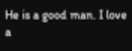He is a good man. I love a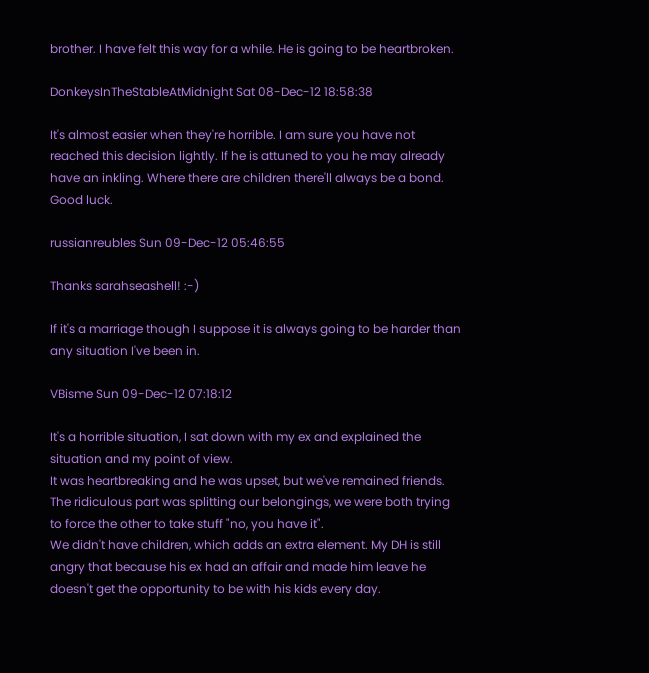brother. I have felt this way for a while. He is going to be heartbroken.

DonkeysInTheStableAtMidnight Sat 08-Dec-12 18:58:38

It's almost easier when they're horrible. I am sure you have not reached this decision lightly. If he is attuned to you he may already have an inkling. Where there are children there'll always be a bond. Good luck.

russianreubles Sun 09-Dec-12 05:46:55

Thanks sarahseashell! :-)

If it's a marriage though I suppose it is always going to be harder than any situation I've been in.

VBisme Sun 09-Dec-12 07:18:12

It's a horrible situation, I sat down with my ex and explained the situation and my point of view.
It was heartbreaking and he was upset, but we've remained friends. The ridiculous part was splitting our belongings, we were both trying to force the other to take stuff "no, you have it".
We didn't have children, which adds an extra element. My DH is still angry that because his ex had an affair and made him leave he doesn't get the opportunity to be with his kids every day.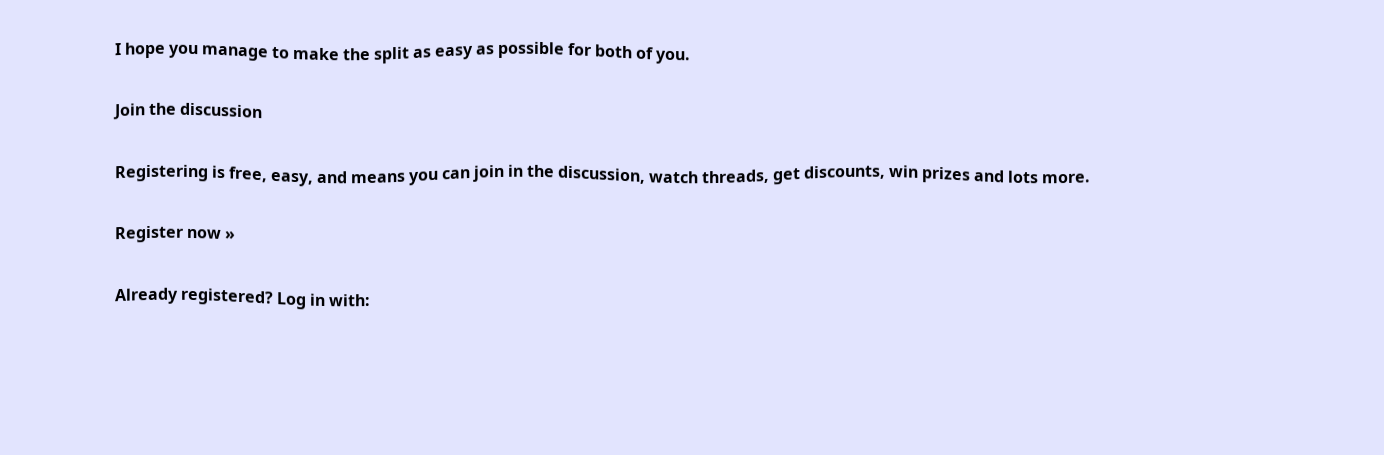I hope you manage to make the split as easy as possible for both of you.

Join the discussion

Registering is free, easy, and means you can join in the discussion, watch threads, get discounts, win prizes and lots more.

Register now »

Already registered? Log in with: